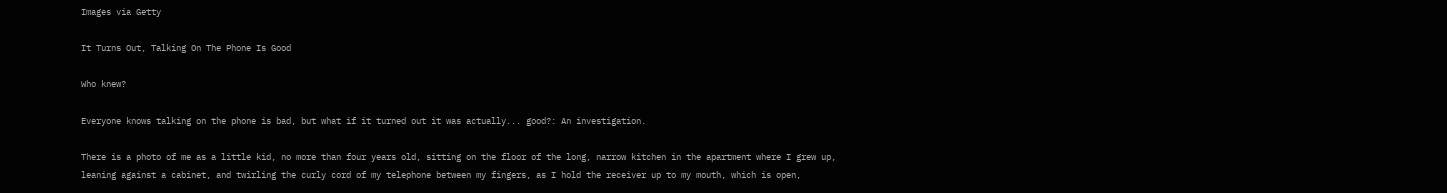Images via Getty

It Turns Out, Talking On The Phone Is Good

Who knew?

Everyone knows talking on the phone is bad, but what if it turned out it was actually... good?: An investigation.

There is a photo of me as a little kid, no more than four years old, sitting on the floor of the long, narrow kitchen in the apartment where I grew up, leaning against a cabinet, and twirling the curly cord of my telephone between my fingers, as I hold the receiver up to my mouth, which is open,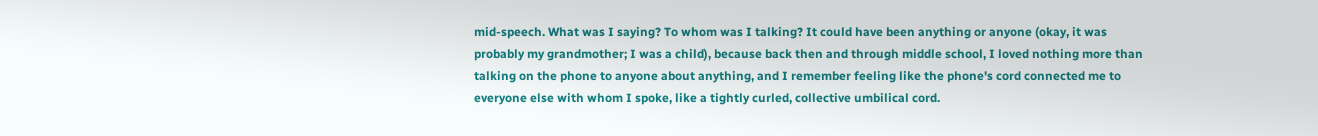mid-speech. What was I saying? To whom was I talking? It could have been anything or anyone (okay, it was probably my grandmother; I was a child), because back then and through middle school, I loved nothing more than talking on the phone to anyone about anything, and I remember feeling like the phone's cord connected me to everyone else with whom I spoke, like a tightly curled, collective umbilical cord.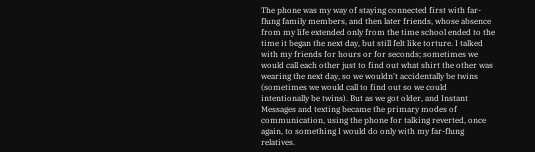The phone was my way of staying connected first with far-flung family members, and then later friends, whose absence from my life extended only from the time school ended to the time it began the next day, but still felt like torture. I talked with my friends for hours or for seconds; sometimes we would call each other just to find out what shirt the other was wearing the next day, so we wouldn't accidentally be twins (sometimes we would call to find out so we could intentionally be twins). But as we got older, and Instant Messages and texting became the primary modes of communication, using the phone for talking reverted, once again, to something I would do only with my far-flung relatives.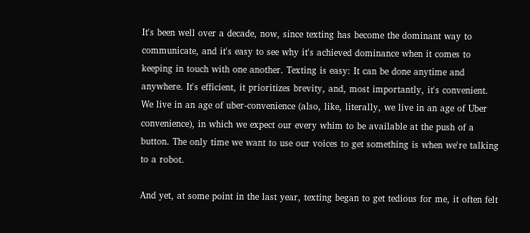It's been well over a decade, now, since texting has become the dominant way to communicate, and it's easy to see why it's achieved dominance when it comes to keeping in touch with one another. Texting is easy: It can be done anytime and anywhere. It's efficient, it prioritizes brevity, and, most importantly, it's convenient. We live in an age of uber-convenience (also, like, literally, we live in an age of Uber convenience), in which we expect our every whim to be available at the push of a button. The only time we want to use our voices to get something is when we're talking to a robot.

And yet, at some point in the last year, texting began to get tedious for me, it often felt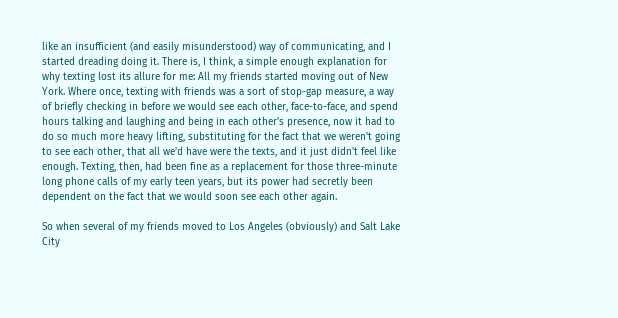like an insufficient (and easily misunderstood) way of communicating, and I started dreading doing it. There is, I think, a simple enough explanation for why texting lost its allure for me: All my friends started moving out of New York. Where once, texting with friends was a sort of stop-gap measure, a way of briefly checking in before we would see each other, face-to-face, and spend hours talking and laughing and being in each other's presence, now it had to do so much more heavy lifting, substituting for the fact that we weren't going to see each other, that all we'd have were the texts, and it just didn't feel like enough. Texting, then, had been fine as a replacement for those three-minute long phone calls of my early teen years, but its power had secretly been dependent on the fact that we would soon see each other again.

So when several of my friends moved to Los Angeles (obviously) and Salt Lake City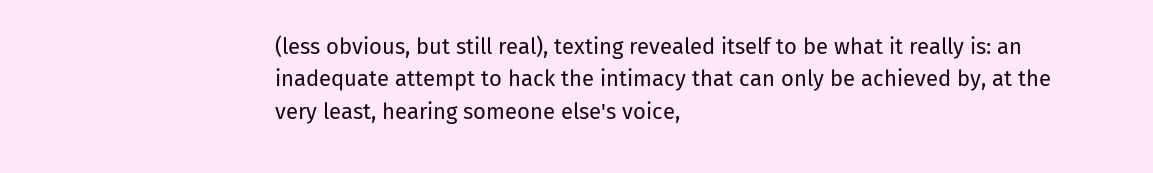(less obvious, but still real), texting revealed itself to be what it really is: an inadequate attempt to hack the intimacy that can only be achieved by, at the very least, hearing someone else's voice,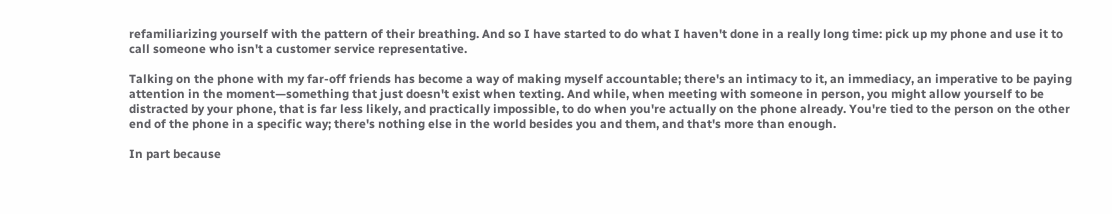refamiliarizing yourself with the pattern of their breathing. And so I have started to do what I haven't done in a really long time: pick up my phone and use it to call someone who isn't a customer service representative.

Talking on the phone with my far-off friends has become a way of making myself accountable; there's an intimacy to it, an immediacy, an imperative to be paying attention in the moment—something that just doesn't exist when texting. And while, when meeting with someone in person, you might allow yourself to be distracted by your phone, that is far less likely, and practically impossible, to do when you're actually on the phone already. You're tied to the person on the other end of the phone in a specific way; there's nothing else in the world besides you and them, and that's more than enough.

In part because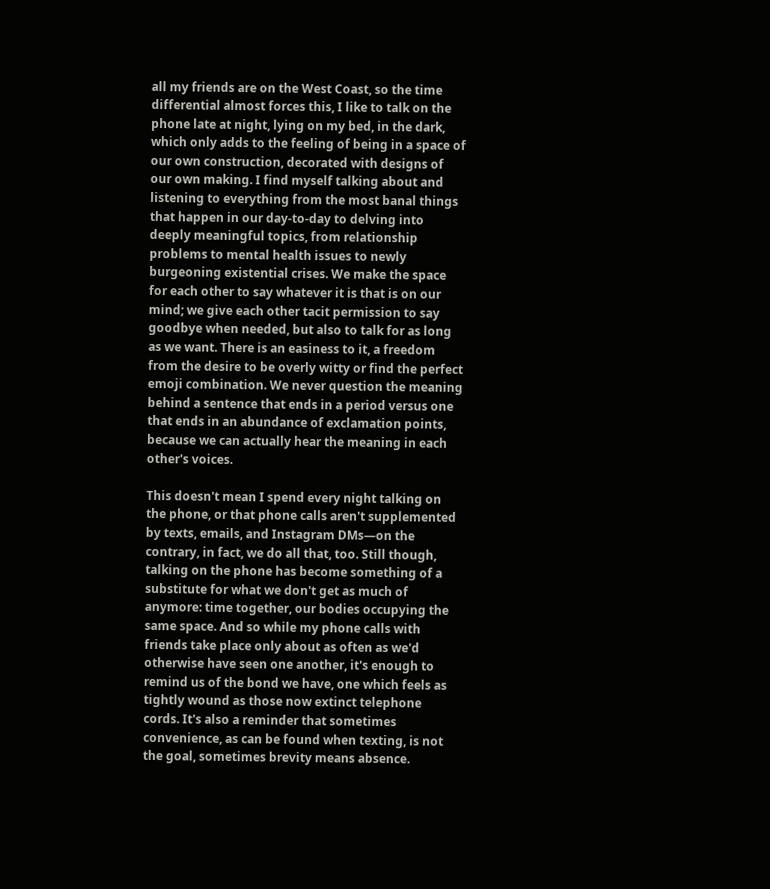all my friends are on the West Coast, so the time differential almost forces this, I like to talk on the phone late at night, lying on my bed, in the dark, which only adds to the feeling of being in a space of our own construction, decorated with designs of our own making. I find myself talking about and listening to everything from the most banal things that happen in our day-to-day to delving into deeply meaningful topics, from relationship problems to mental health issues to newly burgeoning existential crises. We make the space for each other to say whatever it is that is on our mind; we give each other tacit permission to say goodbye when needed, but also to talk for as long as we want. There is an easiness to it, a freedom from the desire to be overly witty or find the perfect emoji combination. We never question the meaning behind a sentence that ends in a period versus one that ends in an abundance of exclamation points, because we can actually hear the meaning in each other's voices.

This doesn't mean I spend every night talking on the phone, or that phone calls aren't supplemented by texts, emails, and Instagram DMs—on the contrary, in fact, we do all that, too. Still though, talking on the phone has become something of a substitute for what we don't get as much of anymore: time together, our bodies occupying the same space. And so while my phone calls with friends take place only about as often as we'd otherwise have seen one another, it's enough to remind us of the bond we have, one which feels as tightly wound as those now extinct telephone cords. It's also a reminder that sometimes convenience, as can be found when texting, is not the goal, sometimes brevity means absence.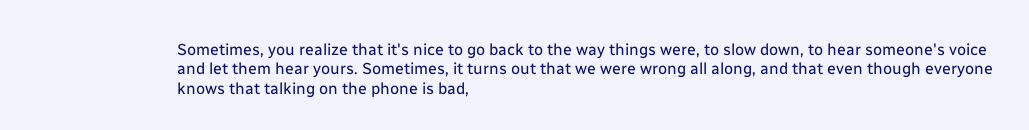Sometimes, you realize that it's nice to go back to the way things were, to slow down, to hear someone's voice and let them hear yours. Sometimes, it turns out that we were wrong all along, and that even though everyone knows that talking on the phone is bad,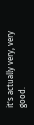it's actually very, very good.